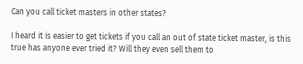Can you call ticket masters in other states?

I heard it is easier to get tickets if you call an out of state ticket master, is this true has anyone ever tried it? Will they even sell them to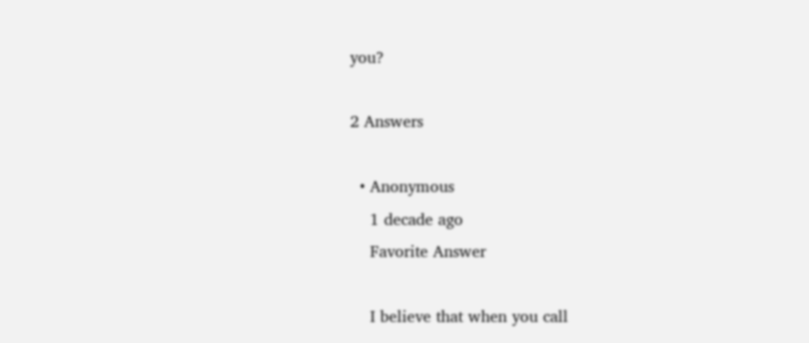you?

2 Answers

  • Anonymous
    1 decade ago
    Favorite Answer

    I believe that when you call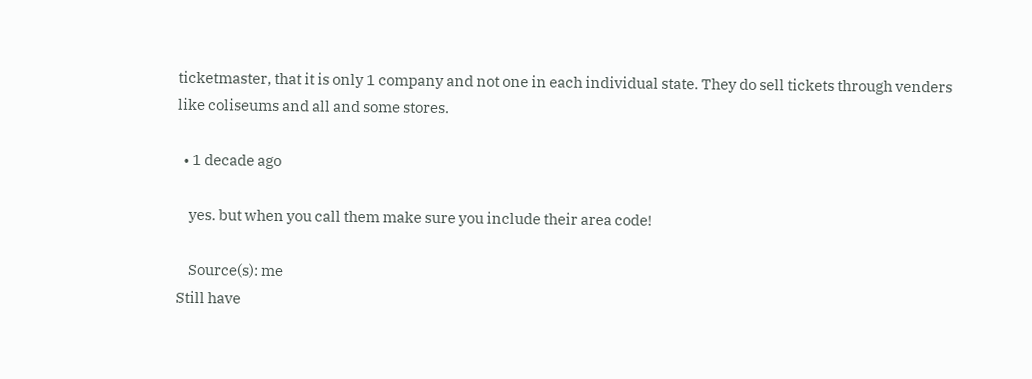ticketmaster, that it is only 1 company and not one in each individual state. They do sell tickets through venders like coliseums and all and some stores.

  • 1 decade ago

    yes. but when you call them make sure you include their area code!

    Source(s): me
Still have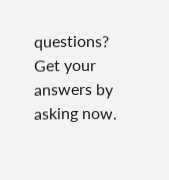questions? Get your answers by asking now.